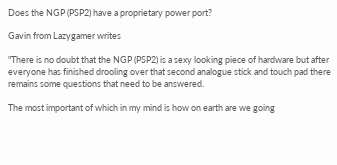Does the NGP (PSP2) have a proprietary power port?

Gavin from Lazygamer writes

"There is no doubt that the NGP (PSP2) is a sexy looking piece of hardware but after everyone has finished drooling over that second analogue stick and touch pad there remains some questions that need to be answered.

The most important of which in my mind is how on earth are we going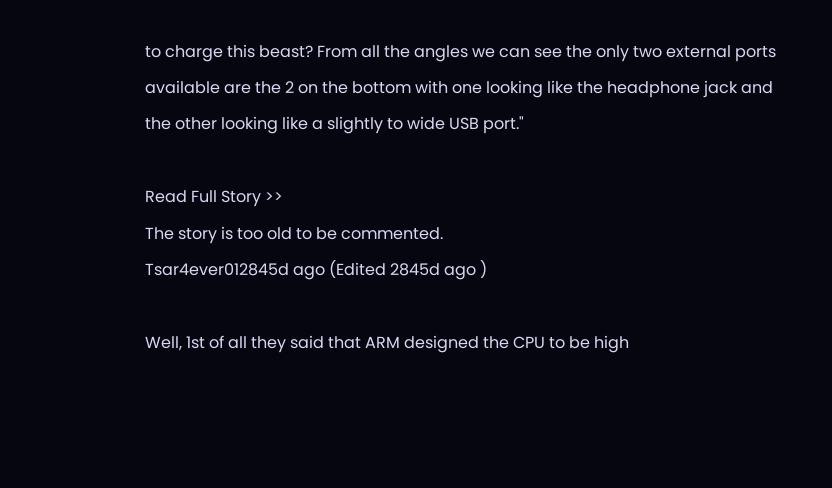to charge this beast? From all the angles we can see the only two external ports available are the 2 on the bottom with one looking like the headphone jack and the other looking like a slightly to wide USB port."

Read Full Story >>
The story is too old to be commented.
Tsar4ever012845d ago (Edited 2845d ago )

Well, 1st of all they said that ARM designed the CPU to be high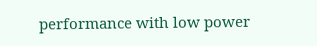performance with low power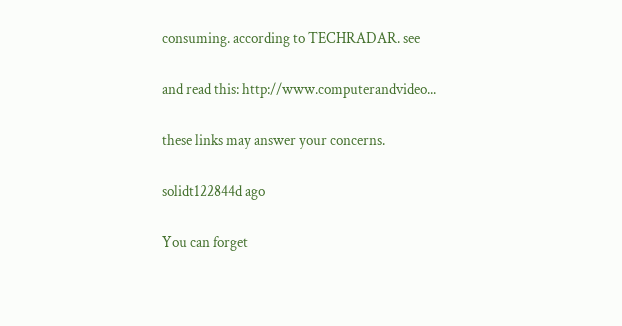consuming. according to TECHRADAR. see

and read this: http://www.computerandvideo...

these links may answer your concerns.

solidt122844d ago

You can forget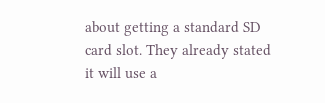about getting a standard SD card slot. They already stated it will use a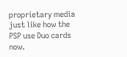proprietary media just like how the PSP use Duo cards now.